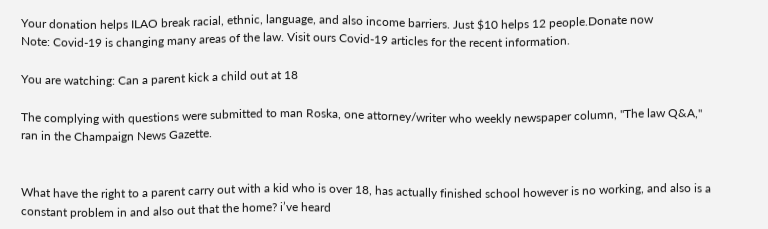Your donation helps ILAO break racial, ethnic, language, and also income barriers. Just $10 helps 12 people.Donate now
Note: Covid-19 is changing many areas of the law. Visit ours Covid-19 articles for the recent information.

You are watching: Can a parent kick a child out at 18

The complying with questions were submitted to man Roska, one attorney/writer who weekly newspaper column, "The law Q&A," ran in the Champaign News Gazette.


What have the right to a parent carry out with a kid who is over 18, has actually finished school however is no working, and also is a constant problem in and also out that the home? i’ve heard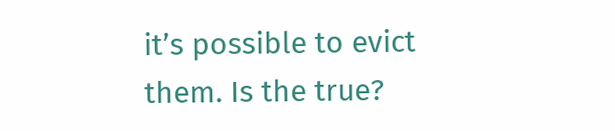it’s possible to evict them. Is the true?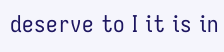deserve to I it is in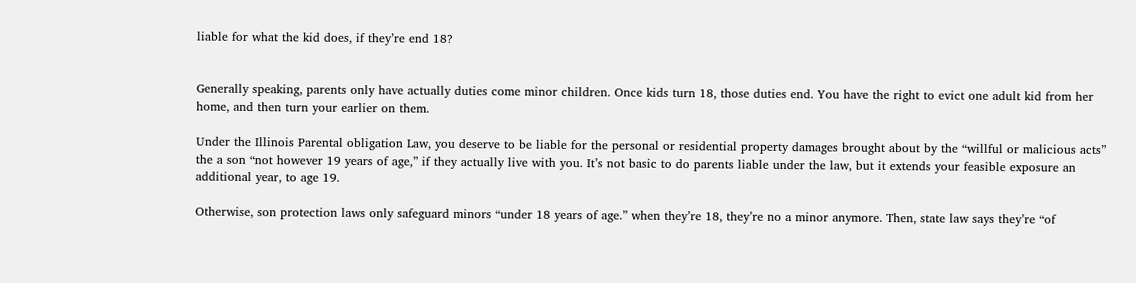liable for what the kid does, if they’re end 18?


Generally speaking, parents only have actually duties come minor children. Once kids turn 18, those duties end. You have the right to evict one adult kid from her home, and then turn your earlier on them.

Under the Illinois Parental obligation Law, you deserve to be liable for the personal or residential property damages brought about by the “willful or malicious acts” the a son “not however 19 years of age,” if they actually live with you. It’s not basic to do parents liable under the law, but it extends your feasible exposure an additional year, to age 19.

Otherwise, son protection laws only safeguard minors “under 18 years of age.” when they’re 18, they’re no a minor anymore. Then, state law says they’re “of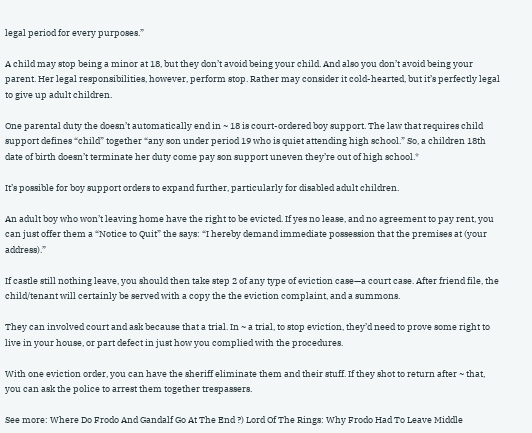legal period for every purposes.”

A child may stop being a minor at 18, but they don’t avoid being your child. And also you don’t avoid being your parent. Her legal responsibilities, however, perform stop. Rather may consider it cold-hearted, but it’s perfectly legal to give up adult children.

One parental duty the doesn’t automatically end in ~ 18 is court-ordered boy support. The law that requires child support defines “child” together “any son under period 19 who is quiet attending high school.” So, a children 18th date of birth doesn’t terminate her duty come pay son support uneven they’re out of high school.*

It’s possible for boy support orders to expand further, particularly for disabled adult children.

An adult boy who won’t leaving home have the right to be evicted. If yes no lease, and no agreement to pay rent, you can just offer them a “Notice to Quit” the says: “I hereby demand immediate possession that the premises at (your address).”

If castle still nothing leave, you should then take step 2 of any type of eviction case—a court case. After friend file, the child/tenant will certainly be served with a copy the the eviction complaint, and a summons.

They can involved court and ask because that a trial. In ~ a trial, to stop eviction, they’d need to prove some right to live in your house, or part defect in just how you complied with the procedures.

With one eviction order, you can have the sheriff eliminate them and their stuff. If they shot to return after ~ that, you can ask the police to arrest them together trespassers.

See more: Where Do Frodo And Gandalf Go At The End ?) Lord Of The Rings: Why Frodo Had To Leave Middle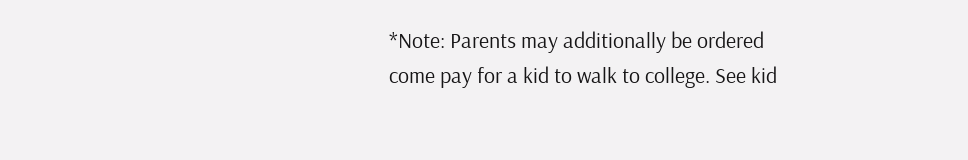*Note: Parents may additionally be ordered come pay for a kid to walk to college. See kid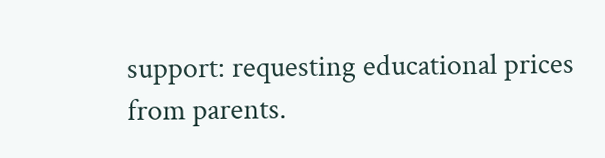support: requesting educational prices from parents.